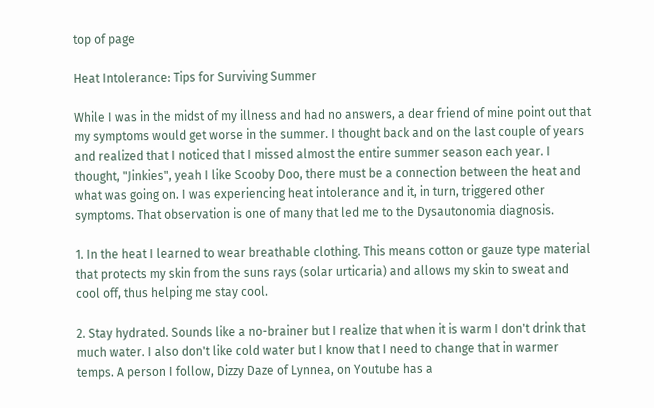top of page

Heat Intolerance: Tips for Surviving Summer

While I was in the midst of my illness and had no answers, a dear friend of mine point out that my symptoms would get worse in the summer. I thought back and on the last couple of years and realized that I noticed that I missed almost the entire summer season each year. I thought, "Jinkies", yeah I like Scooby Doo, there must be a connection between the heat and what was going on. I was experiencing heat intolerance and it, in turn, triggered other symptoms. That observation is one of many that led me to the Dysautonomia diagnosis.

1. In the heat I learned to wear breathable clothing. This means cotton or gauze type material that protects my skin from the suns rays (solar urticaria) and allows my skin to sweat and cool off, thus helping me stay cool.

2. Stay hydrated. Sounds like a no-brainer but I realize that when it is warm I don't drink that much water. I also don't like cold water but I know that I need to change that in warmer temps. A person I follow, Dizzy Daze of Lynnea, on Youtube has a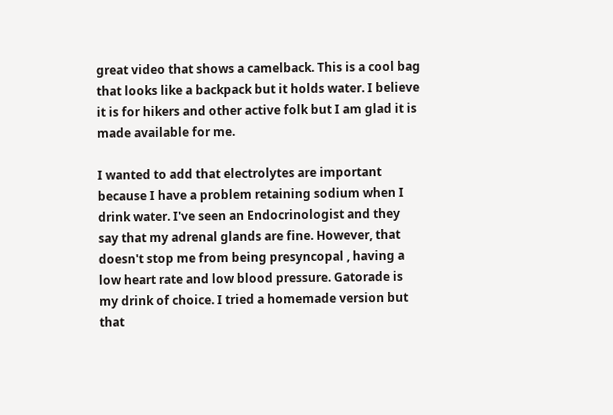great video that shows a camelback. This is a cool bag that looks like a backpack but it holds water. I believe it is for hikers and other active folk but I am glad it is made available for me.

I wanted to add that electrolytes are important because I have a problem retaining sodium when I drink water. I've seen an Endocrinologist and they say that my adrenal glands are fine. However, that doesn't stop me from being presyncopal , having a low heart rate and low blood pressure. Gatorade is my drink of choice. I tried a homemade version but that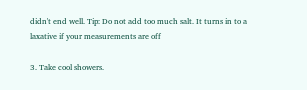didn't end well. Tip: Do not add too much salt. It turns in to a laxative if your measurements are off

3. Take cool showers.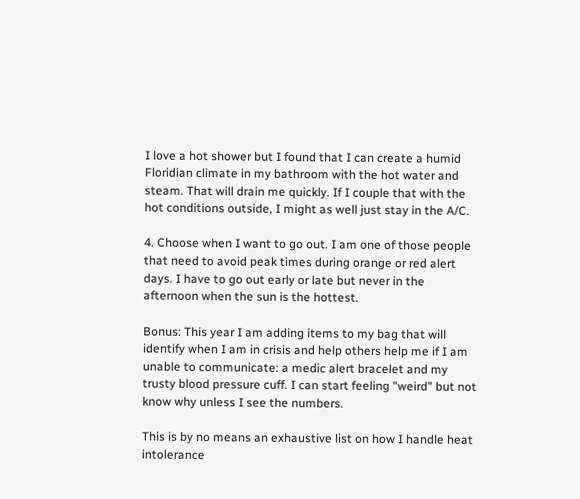I love a hot shower but I found that I can create a humid Floridian climate in my bathroom with the hot water and steam. That will drain me quickly. If I couple that with the hot conditions outside, I might as well just stay in the A/C.

4. Choose when I want to go out. I am one of those people that need to avoid peak times during orange or red alert days. I have to go out early or late but never in the afternoon when the sun is the hottest.

Bonus: This year I am adding items to my bag that will identify when I am in crisis and help others help me if I am unable to communicate: a medic alert bracelet and my trusty blood pressure cuff. I can start feeling "weird" but not know why unless I see the numbers.

This is by no means an exhaustive list on how I handle heat intolerance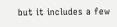but it includes a few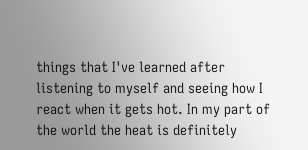things that I've learned after listening to myself and seeing how I react when it gets hot. In my part of the world the heat is definitely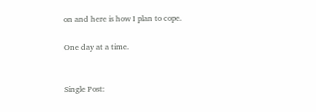on and here is how I plan to cope.

One day at a time.


Single Post: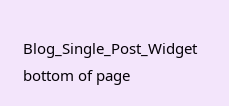Blog_Single_Post_Widget
bottom of page